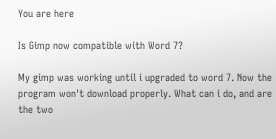You are here

Is Gimp now compatible with Word 7?

My gimp was working until i upgraded to word 7. Now the program won't download properly. What can i do, and are the two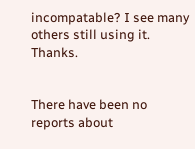incompatable? I see many others still using it. Thanks.


There have been no reports about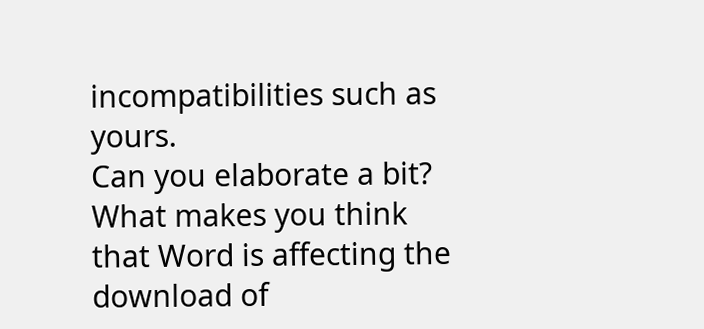incompatibilities such as yours.
Can you elaborate a bit? What makes you think that Word is affecting the download of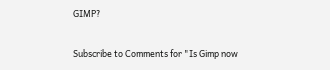GIMP?

Subscribe to Comments for "Is Gimp now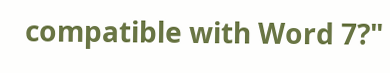compatible with Word 7?"